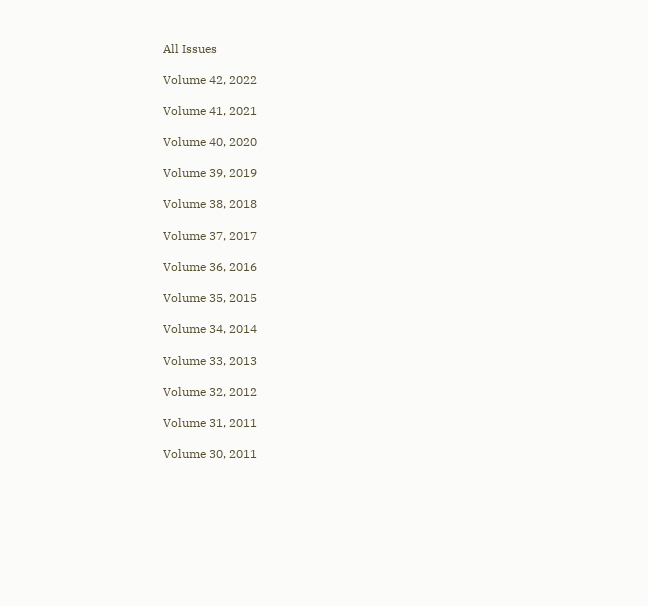All Issues

Volume 42, 2022

Volume 41, 2021

Volume 40, 2020

Volume 39, 2019

Volume 38, 2018

Volume 37, 2017

Volume 36, 2016

Volume 35, 2015

Volume 34, 2014

Volume 33, 2013

Volume 32, 2012

Volume 31, 2011

Volume 30, 2011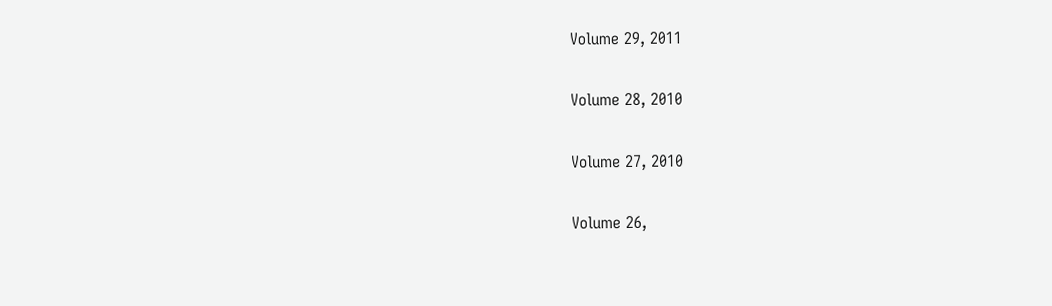Volume 29, 2011

Volume 28, 2010

Volume 27, 2010

Volume 26,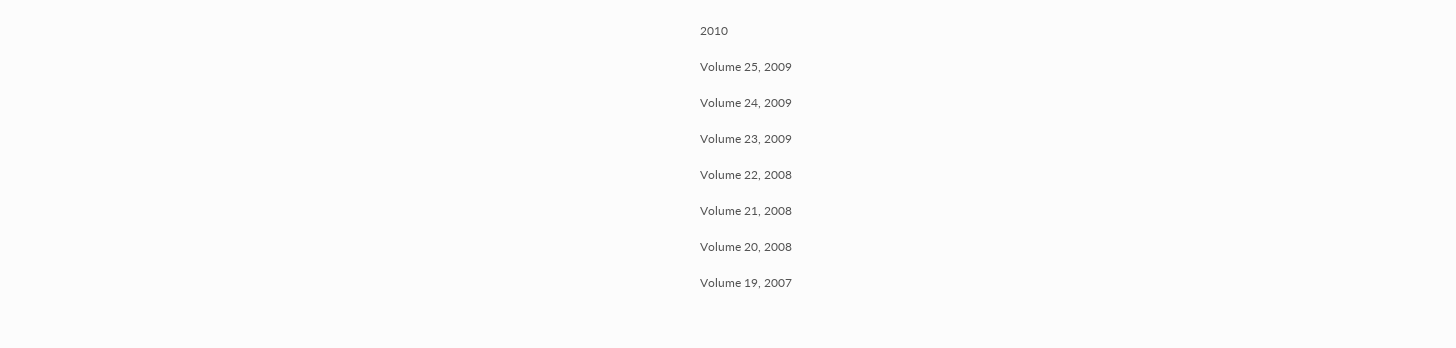2010

Volume 25, 2009

Volume 24, 2009

Volume 23, 2009

Volume 22, 2008

Volume 21, 2008

Volume 20, 2008

Volume 19, 2007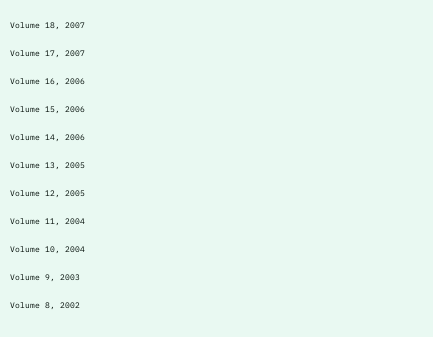Volume 18, 2007

Volume 17, 2007

Volume 16, 2006

Volume 15, 2006

Volume 14, 2006

Volume 13, 2005

Volume 12, 2005

Volume 11, 2004

Volume 10, 2004

Volume 9, 2003

Volume 8, 2002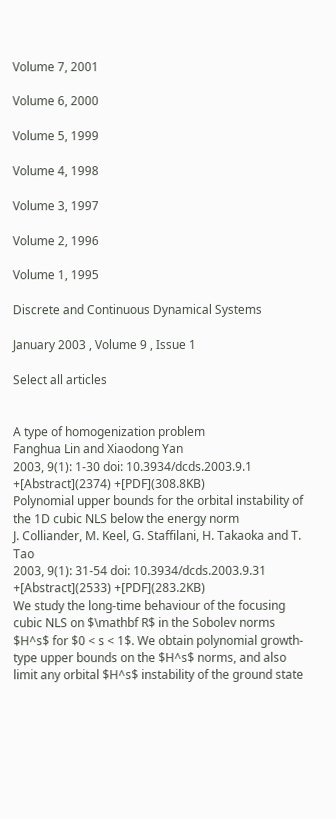Volume 7, 2001

Volume 6, 2000

Volume 5, 1999

Volume 4, 1998

Volume 3, 1997

Volume 2, 1996

Volume 1, 1995

Discrete and Continuous Dynamical Systems

January 2003 , Volume 9 , Issue 1

Select all articles


A type of homogenization problem
Fanghua Lin and Xiaodong Yan
2003, 9(1): 1-30 doi: 10.3934/dcds.2003.9.1 +[Abstract](2374) +[PDF](308.8KB)
Polynomial upper bounds for the orbital instability of the 1D cubic NLS below the energy norm
J. Colliander, M. Keel, G. Staffilani, H. Takaoka and T. Tao
2003, 9(1): 31-54 doi: 10.3934/dcds.2003.9.31 +[Abstract](2533) +[PDF](283.2KB)
We study the long-time behaviour of the focusing cubic NLS on $\mathbf R$ in the Sobolev norms $H^s$ for $0 < s < 1$. We obtain polynomial growth-type upper bounds on the $H^s$ norms, and also limit any orbital $H^s$ instability of the ground state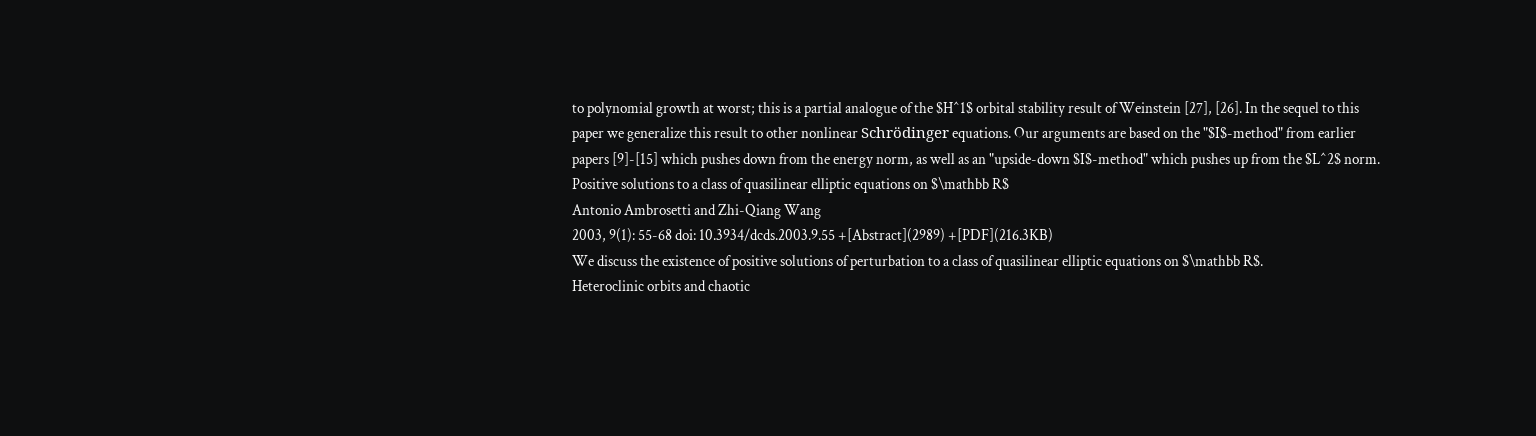to polynomial growth at worst; this is a partial analogue of the $H^1$ orbital stability result of Weinstein [27], [26]. In the sequel to this paper we generalize this result to other nonlinear Schrödinger equations. Our arguments are based on the "$I$-method" from earlier papers [9]-[15] which pushes down from the energy norm, as well as an "upside-down $I$-method" which pushes up from the $L^2$ norm.
Positive solutions to a class of quasilinear elliptic equations on $\mathbb R$
Antonio Ambrosetti and Zhi-Qiang Wang
2003, 9(1): 55-68 doi: 10.3934/dcds.2003.9.55 +[Abstract](2989) +[PDF](216.3KB)
We discuss the existence of positive solutions of perturbation to a class of quasilinear elliptic equations on $\mathbb R$.
Heteroclinic orbits and chaotic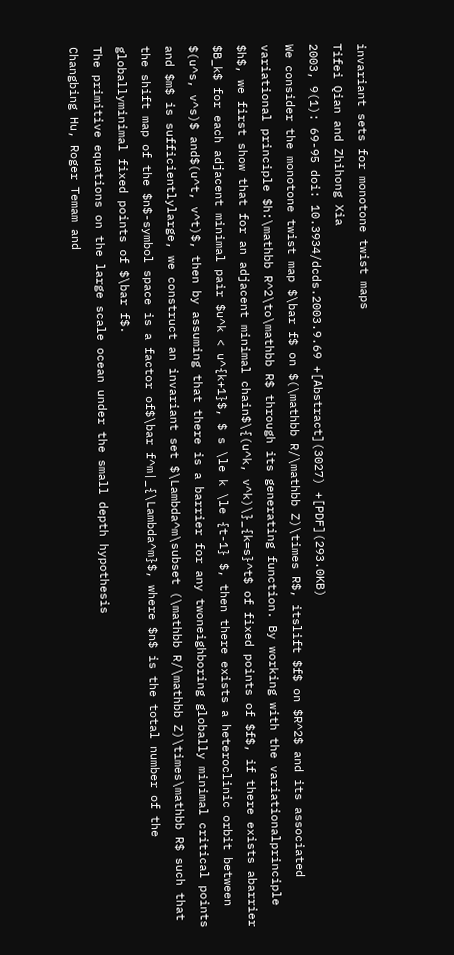invariant sets for monotone twist maps
Tifei Qian and Zhihong Xia
2003, 9(1): 69-95 doi: 10.3934/dcds.2003.9.69 +[Abstract](3027) +[PDF](293.0KB)
We consider the monotone twist map $\bar f$ on $(\mathbb R/\mathbb Z)\times R$, itslift $f$ on $R^2$ and its associated variational principle $h:\mathbb R^2\to\mathbb R$ through its generating function. By working with the variationalprinciple $h$, we first show that for an adjacent minimal chain$\{(u^k, v^k)\}_{k=s}^t$ of fixed points of $f$, if there exists abarrier $B_k$ for each adjacent minimal pair $u^k < u^{k+1}$, $ s \le k \le {t-1} $, then there exists a heteroclinic orbit between $(u^s, v^s)$ and$(u^t, v^t)$, then by assuming that there is a barrier for any twoneighboring globally minimal critical points and $m$ is sufficientlylarge, we construct an invariant set $\Lambda^m\subset (\mathbb R/\mathbb Z)\times\mathbb R$ such that the shift map of the $n$-symbol space is a factor of$\bar f^m|_{\Lambda^m}$, where $n$ is the total number of the globallyminimal fixed points of $\bar f$.
The primitive equations on the large scale ocean under the small depth hypothesis
Changbing Hu, Roger Temam and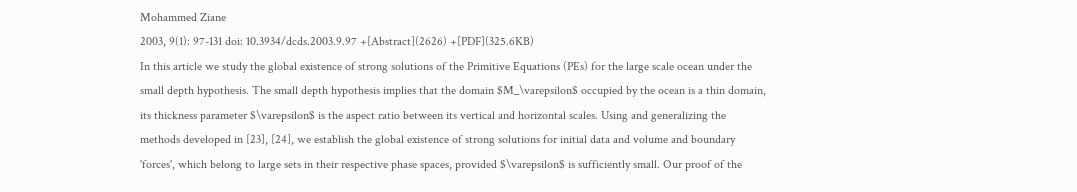Mohammed Ziane
2003, 9(1): 97-131 doi: 10.3934/dcds.2003.9.97 +[Abstract](2626) +[PDF](325.6KB)
In this article we study the global existence of strong solutions of the Primitive Equations (PEs) for the large scale ocean under the small depth hypothesis. The small depth hypothesis implies that the domain $M_\varepsilon$ occupied by the ocean is a thin domain, its thickness parameter $\varepsilon$ is the aspect ratio between its vertical and horizontal scales. Using and generalizing the methods developed in [23], [24], we establish the global existence of strong solutions for initial data and volume and boundary 'forces', which belong to large sets in their respective phase spaces, provided $\varepsilon$ is sufficiently small. Our proof of the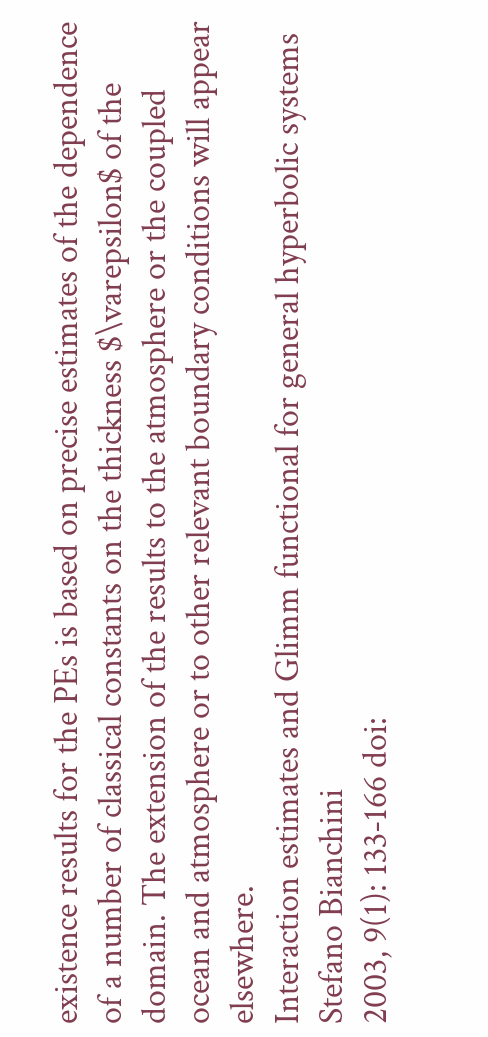existence results for the PEs is based on precise estimates of the dependence of a number of classical constants on the thickness $\varepsilon$ of the domain. The extension of the results to the atmosphere or the coupled ocean and atmosphere or to other relevant boundary conditions will appear elsewhere.
Interaction estimates and Glimm functional for general hyperbolic systems
Stefano Bianchini
2003, 9(1): 133-166 doi: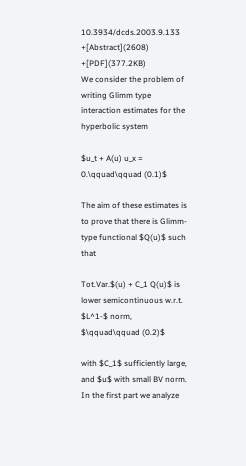10.3934/dcds.2003.9.133 +[Abstract](2608) +[PDF](377.2KB)
We consider the problem of writing Glimm type interaction estimates for the hyperbolic system

$u_t + A(u) u_x = 0.\qquad\qquad (0.1)$

The aim of these estimates is to prove that there is Glimm-type functional $Q(u)$ such that

Tot.Var.$(u) + C_1 Q(u)$ is lower semicontinuous w.r.t. $L^1-$ norm, $\qquad\qquad (0.2)$

with $C_1$ sufficiently large, and $u$ with small BV norm.
In the first part we analyze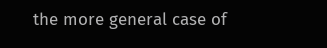the more general case of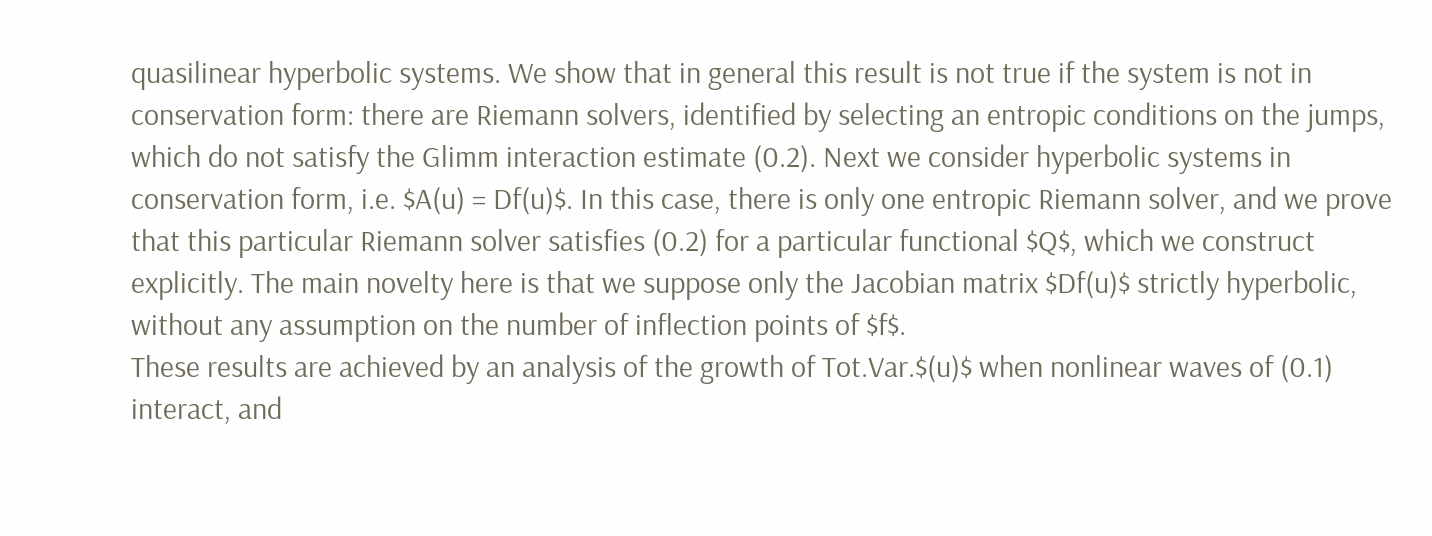quasilinear hyperbolic systems. We show that in general this result is not true if the system is not in conservation form: there are Riemann solvers, identified by selecting an entropic conditions on the jumps, which do not satisfy the Glimm interaction estimate (0.2). Next we consider hyperbolic systems in conservation form, i.e. $A(u) = Df(u)$. In this case, there is only one entropic Riemann solver, and we prove that this particular Riemann solver satisfies (0.2) for a particular functional $Q$, which we construct explicitly. The main novelty here is that we suppose only the Jacobian matrix $Df(u)$ strictly hyperbolic, without any assumption on the number of inflection points of $f$.
These results are achieved by an analysis of the growth of Tot.Var.$(u)$ when nonlinear waves of (0.1) interact, and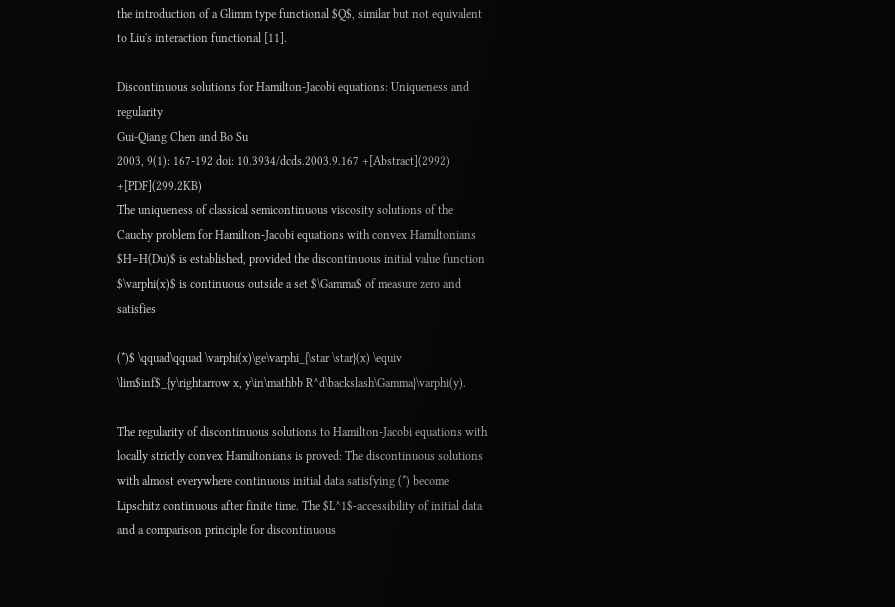the introduction of a Glimm type functional $Q$, similar but not equivalent to Liu's interaction functional [11].

Discontinuous solutions for Hamilton-Jacobi equations: Uniqueness and regularity
Gui-Qiang Chen and Bo Su
2003, 9(1): 167-192 doi: 10.3934/dcds.2003.9.167 +[Abstract](2992) +[PDF](299.2KB)
The uniqueness of classical semicontinuous viscosity solutions of the Cauchy problem for Hamilton-Jacobi equations with convex Hamiltonians $H=H(Du)$ is established, provided the discontinuous initial value function $\varphi(x)$ is continuous outside a set $\Gamma$ of measure zero and satisfies

(*)$ \qquad\qquad \varphi(x)\ge\varphi_{\star \star}(x) \equiv \lim$inf$_{y\rightarrow x, y\in\mathbb R^d\backslash\Gamma}\varphi(y).

The regularity of discontinuous solutions to Hamilton-Jacobi equations with locally strictly convex Hamiltonians is proved: The discontinuous solutions with almost everywhere continuous initial data satisfying (*) become Lipschitz continuous after finite time. The $L^1$-accessibility of initial data and a comparison principle for discontinuous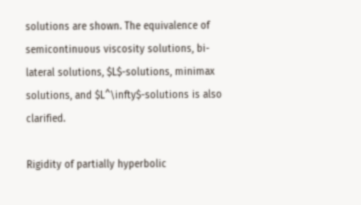solutions are shown. The equivalence of semicontinuous viscosity solutions, bi-lateral solutions, $L$-solutions, minimax solutions, and $L^\infty$-solutions is also clarified.

Rigidity of partially hyperbolic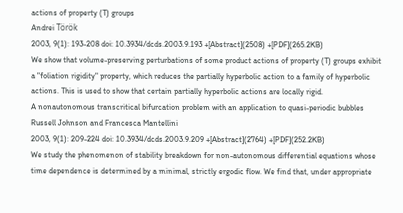actions of property (T) groups
Andrei Török
2003, 9(1): 193-208 doi: 10.3934/dcds.2003.9.193 +[Abstract](2508) +[PDF](265.2KB)
We show that volume-preserving perturbations of some product actions of property (T) groups exhibit a "foliation rigidity" property, which reduces the partially hyperbolic action to a family of hyperbolic actions. This is used to show that certain partially hyperbolic actions are locally rigid.
A nonautonomous transcritical bifurcation problem with an application to quasi-periodic bubbles
Russell Johnson and Francesca Mantellini
2003, 9(1): 209-224 doi: 10.3934/dcds.2003.9.209 +[Abstract](2764) +[PDF](252.2KB)
We study the phenomenon of stability breakdown for non-autonomous differential equations whose time dependence is determined by a minimal, strictly ergodic flow. We find that, under appropriate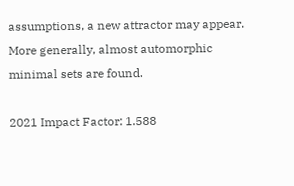assumptions, a new attractor may appear. More generally, almost automorphic minimal sets are found.

2021 Impact Factor: 1.588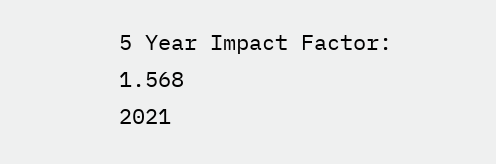5 Year Impact Factor: 1.568
2021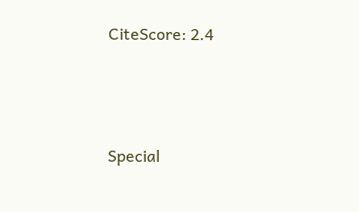CiteScore: 2.4




Special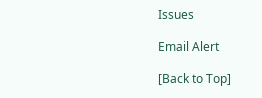Issues

Email Alert

[Back to Top]